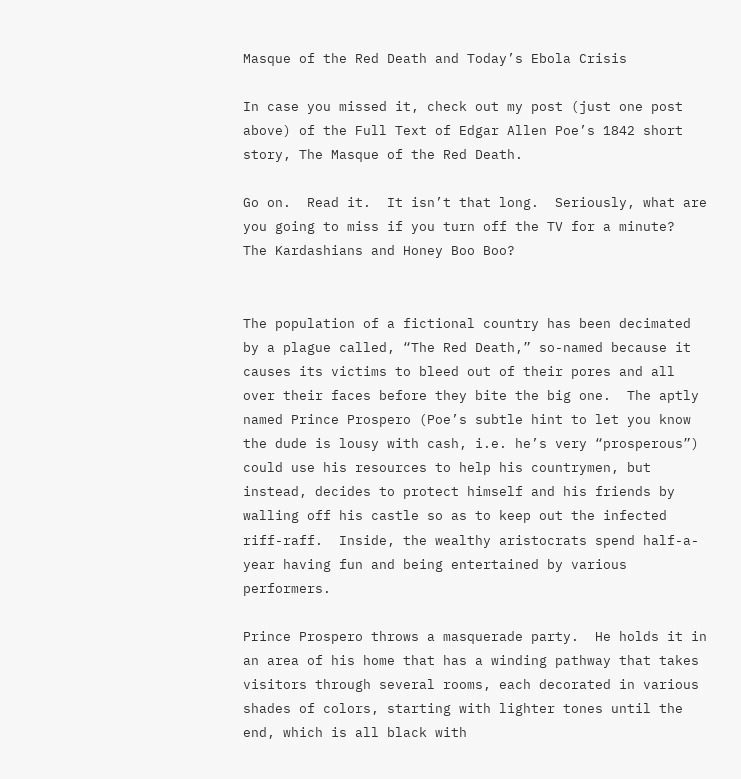Masque of the Red Death and Today’s Ebola Crisis

In case you missed it, check out my post (just one post above) of the Full Text of Edgar Allen Poe’s 1842 short story, The Masque of the Red Death.

Go on.  Read it.  It isn’t that long.  Seriously, what are you going to miss if you turn off the TV for a minute?  The Kardashians and Honey Boo Boo?


The population of a fictional country has been decimated by a plague called, “The Red Death,” so-named because it causes its victims to bleed out of their pores and all over their faces before they bite the big one.  The aptly named Prince Prospero (Poe’s subtle hint to let you know the dude is lousy with cash, i.e. he’s very “prosperous”) could use his resources to help his countrymen, but instead, decides to protect himself and his friends by walling off his castle so as to keep out the infected riff-raff.  Inside, the wealthy aristocrats spend half-a-year having fun and being entertained by various performers.

Prince Prospero throws a masquerade party.  He holds it in an area of his home that has a winding pathway that takes visitors through several rooms, each decorated in various shades of colors, starting with lighter tones until the end, which is all black with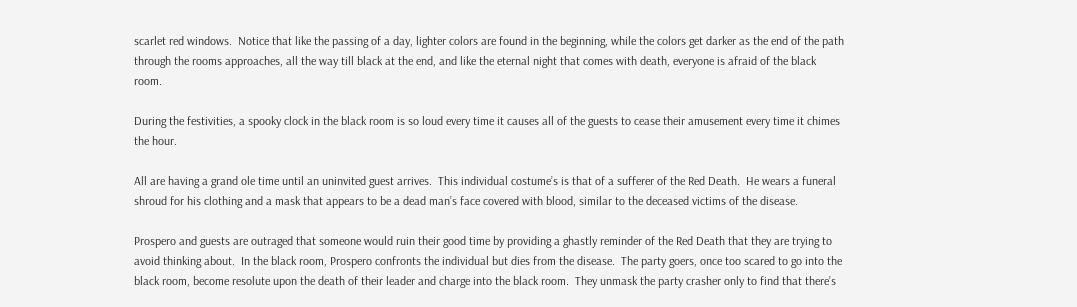scarlet red windows.  Notice that like the passing of a day, lighter colors are found in the beginning, while the colors get darker as the end of the path through the rooms approaches, all the way till black at the end, and like the eternal night that comes with death, everyone is afraid of the black room.

During the festivities, a spooky clock in the black room is so loud every time it causes all of the guests to cease their amusement every time it chimes the hour.

All are having a grand ole time until an uninvited guest arrives.  This individual costume’s is that of a sufferer of the Red Death.  He wears a funeral shroud for his clothing and a mask that appears to be a dead man’s face covered with blood, similar to the deceased victims of the disease.

Prospero and guests are outraged that someone would ruin their good time by providing a ghastly reminder of the Red Death that they are trying to avoid thinking about.  In the black room, Prospero confronts the individual but dies from the disease.  The party goers, once too scared to go into the black room, become resolute upon the death of their leader and charge into the black room.  They unmask the party crasher only to find that there’s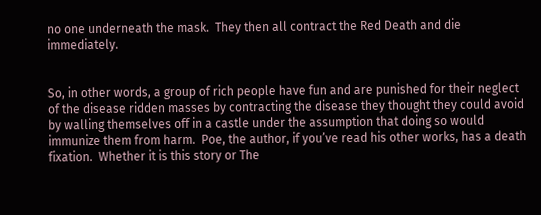no one underneath the mask.  They then all contract the Red Death and die immediately.


So, in other words, a group of rich people have fun and are punished for their neglect of the disease ridden masses by contracting the disease they thought they could avoid by walling themselves off in a castle under the assumption that doing so would immunize them from harm.  Poe, the author, if you’ve read his other works, has a death fixation.  Whether it is this story or The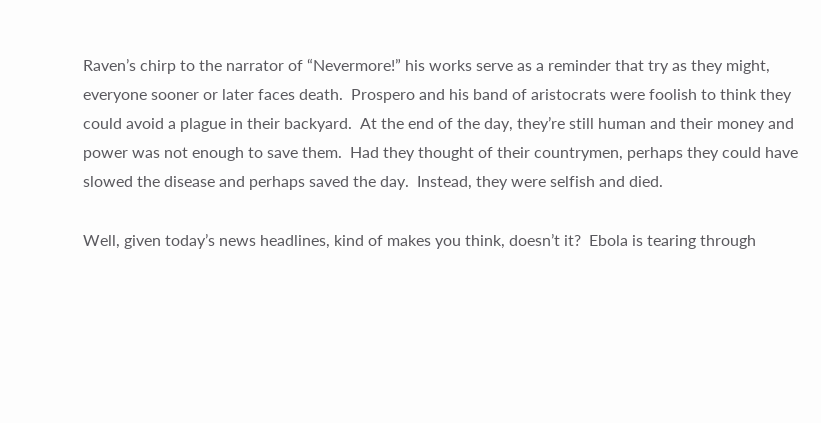Raven’s chirp to the narrator of “Nevermore!” his works serve as a reminder that try as they might, everyone sooner or later faces death.  Prospero and his band of aristocrats were foolish to think they could avoid a plague in their backyard.  At the end of the day, they’re still human and their money and power was not enough to save them.  Had they thought of their countrymen, perhaps they could have slowed the disease and perhaps saved the day.  Instead, they were selfish and died.

Well, given today’s news headlines, kind of makes you think, doesn’t it?  Ebola is tearing through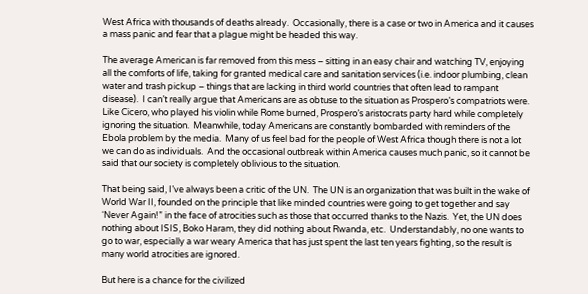West Africa with thousands of deaths already.  Occasionally, there is a case or two in America and it causes a mass panic and fear that a plague might be headed this way.

The average American is far removed from this mess – sitting in an easy chair and watching TV, enjoying all the comforts of life, taking for granted medical care and sanitation services (i.e. indoor plumbing, clean water and trash pickup – things that are lacking in third world countries that often lead to rampant disease).  I can’t really argue that Americans are as obtuse to the situation as Prospero’s compatriots were.  Like Cicero, who played his violin while Rome burned, Prospero’s aristocrats party hard while completely ignoring the situation.  Meanwhile, today Americans are constantly bombarded with reminders of the Ebola problem by the media.  Many of us feel bad for the people of West Africa though there is not a lot we can do as individuals.  And the occasional outbreak within America causes much panic, so it cannot be said that our society is completely oblivious to the situation.

That being said, I’ve always been a critic of the UN.  The UN is an organization that was built in the wake of World War II, founded on the principle that like minded countries were going to get together and say ‘Never Again!” in the face of atrocities such as those that occurred thanks to the Nazis.  Yet, the UN does nothing about ISIS, Boko Haram, they did nothing about Rwanda, etc.  Understandably, no one wants to go to war, especially a war weary America that has just spent the last ten years fighting, so the result is many world atrocities are ignored.

But here is a chance for the civilized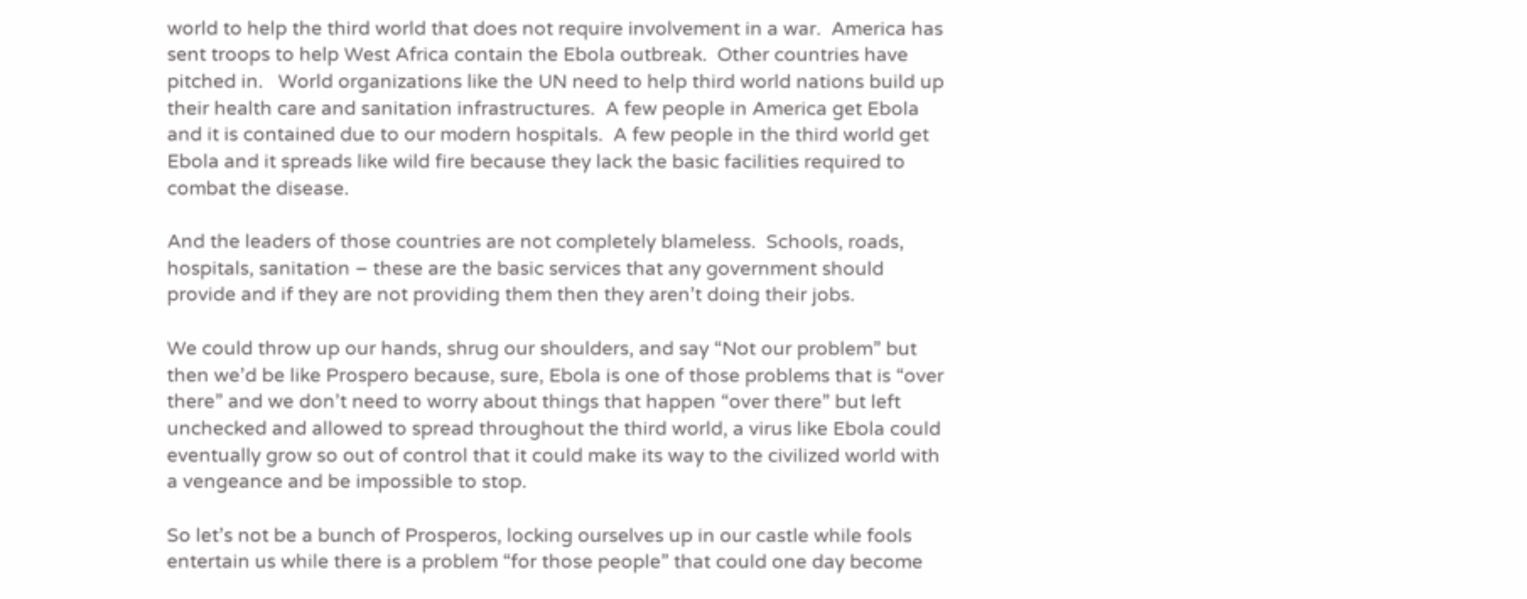world to help the third world that does not require involvement in a war.  America has sent troops to help West Africa contain the Ebola outbreak.  Other countries have pitched in.   World organizations like the UN need to help third world nations build up their health care and sanitation infrastructures.  A few people in America get Ebola and it is contained due to our modern hospitals.  A few people in the third world get Ebola and it spreads like wild fire because they lack the basic facilities required to combat the disease.

And the leaders of those countries are not completely blameless.  Schools, roads, hospitals, sanitation – these are the basic services that any government should provide and if they are not providing them then they aren’t doing their jobs.

We could throw up our hands, shrug our shoulders, and say “Not our problem” but then we’d be like Prospero because, sure, Ebola is one of those problems that is “over there” and we don’t need to worry about things that happen “over there” but left unchecked and allowed to spread throughout the third world, a virus like Ebola could eventually grow so out of control that it could make its way to the civilized world with a vengeance and be impossible to stop.

So let’s not be a bunch of Prosperos, locking ourselves up in our castle while fools entertain us while there is a problem “for those people” that could one day become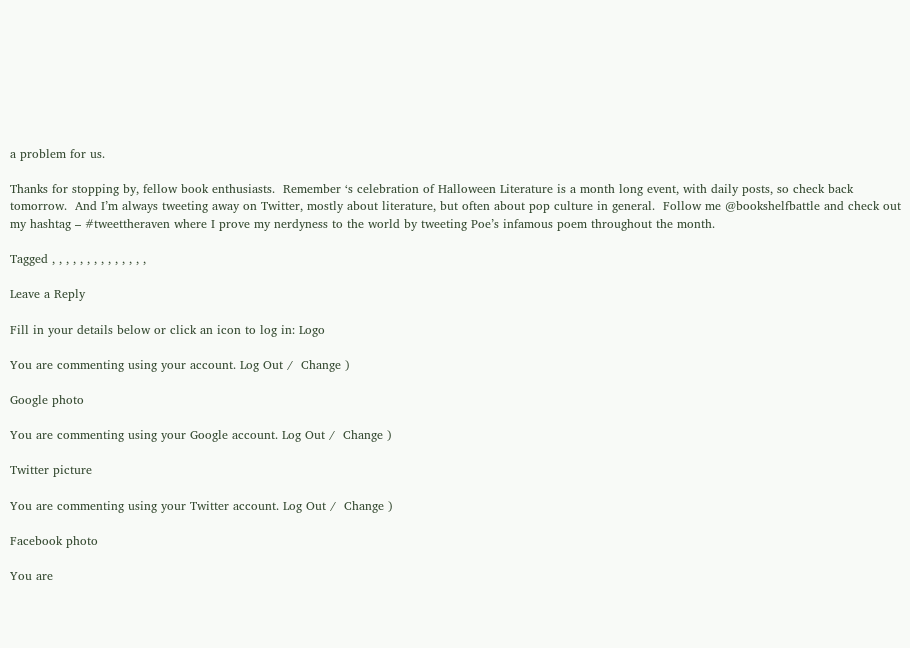a problem for us.

Thanks for stopping by, fellow book enthusiasts.  Remember ‘s celebration of Halloween Literature is a month long event, with daily posts, so check back tomorrow.  And I’m always tweeting away on Twitter, mostly about literature, but often about pop culture in general.  Follow me @bookshelfbattle and check out my hashtag – #tweettheraven where I prove my nerdyness to the world by tweeting Poe’s infamous poem throughout the month.

Tagged , , , , , , , , , , , , , ,

Leave a Reply

Fill in your details below or click an icon to log in: Logo

You are commenting using your account. Log Out /  Change )

Google photo

You are commenting using your Google account. Log Out /  Change )

Twitter picture

You are commenting using your Twitter account. Log Out /  Change )

Facebook photo

You are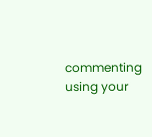commenting using your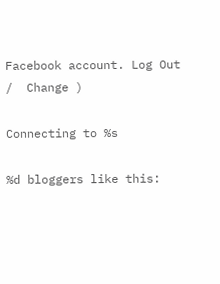Facebook account. Log Out /  Change )

Connecting to %s

%d bloggers like this: